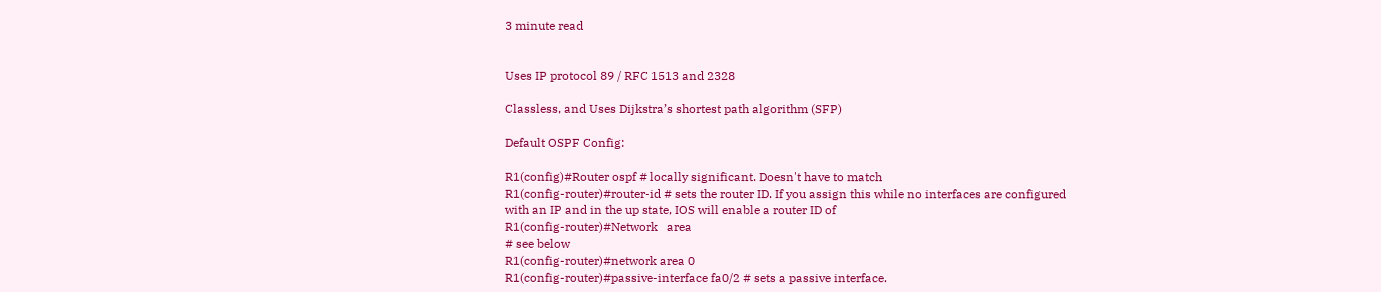3 minute read


Uses IP protocol 89 / RFC 1513 and 2328

Classless, and Uses Dijkstra’s shortest path algorithm (SFP)

Default OSPF Config:

R1(config)#Router ospf # locally significant. Doesn't have to match
R1(config-router)#router-id # sets the router ID. If you assign this while no interfaces are configured with an IP and in the up state, IOS will enable a router ID of
R1(config-router)#Network   area
# see below
R1(config-router)#network area 0
R1(config-router)#passive-interface fa0/2 # sets a passive interface.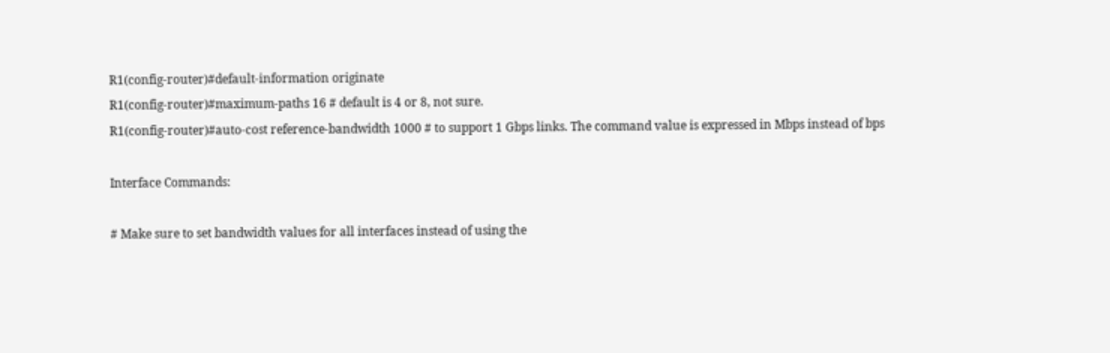R1(config-router)#default-information originate
R1(config-router)#maximum-paths 16 # default is 4 or 8, not sure.
R1(config-router)#auto-cost reference-bandwidth 1000 # to support 1 Gbps links. The command value is expressed in Mbps instead of bps

Interface Commands:

# Make sure to set bandwidth values for all interfaces instead of using the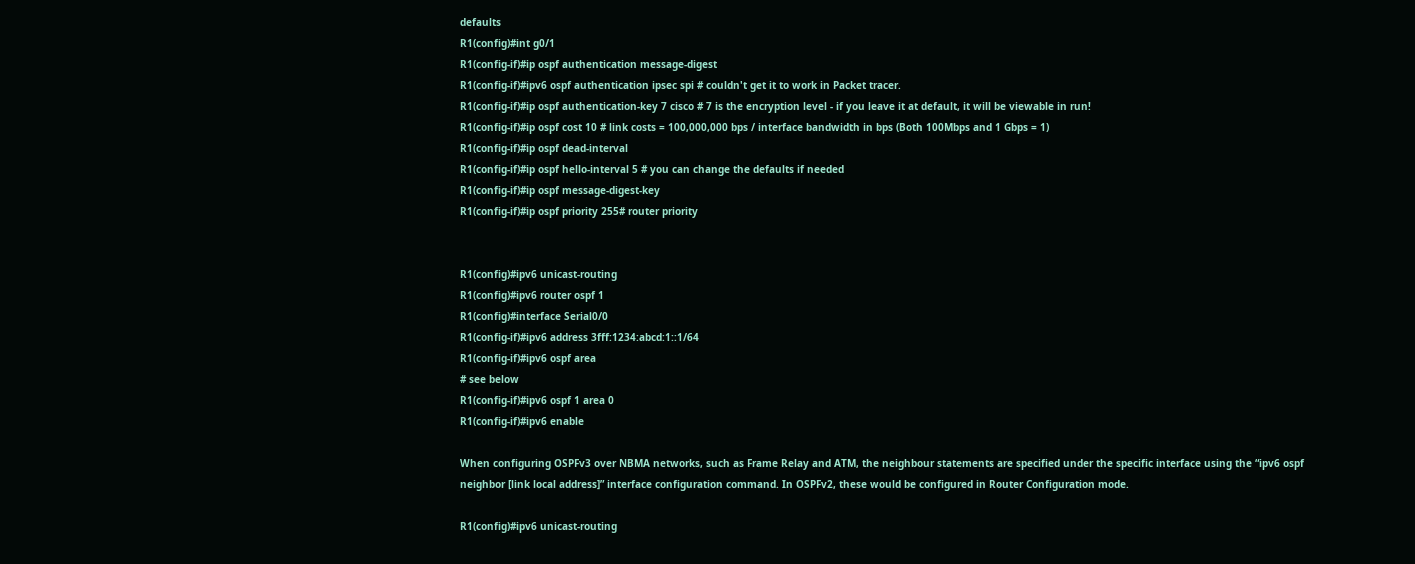defaults
R1(config)#int g0/1
R1(config-if)#ip ospf authentication message-digest
R1(config-if)#ipv6 ospf authentication ipsec spi # couldn't get it to work in Packet tracer.
R1(config-if)#ip ospf authentication-key 7 cisco # 7 is the encryption level - if you leave it at default, it will be viewable in run!
R1(config-if)#ip ospf cost 10 # link costs = 100,000,000 bps / interface bandwidth in bps (Both 100Mbps and 1 Gbps = 1)
R1(config-if)#ip ospf dead-interval
R1(config-if)#ip ospf hello-interval 5 # you can change the defaults if needed
R1(config-if)#ip ospf message-digest-key
R1(config-if)#ip ospf priority 255# router priority


R1(config)#ipv6 unicast-routing
R1(config)#ipv6 router ospf 1
R1(config)#interface Serial0/0
R1(config-if)#ipv6 address 3fff:1234:abcd:1::1/64
R1(config-if)#ipv6 ospf area
# see below
R1(config-if)#ipv6 ospf 1 area 0
R1(config-if)#ipv6 enable

When configuring OSPFv3 over NBMA networks, such as Frame Relay and ATM, the neighbour statements are specified under the specific interface using the “ipv6 ospf neighbor [link local address]” interface configuration command. In OSPFv2, these would be configured in Router Configuration mode.

R1(config)#ipv6 unicast-routing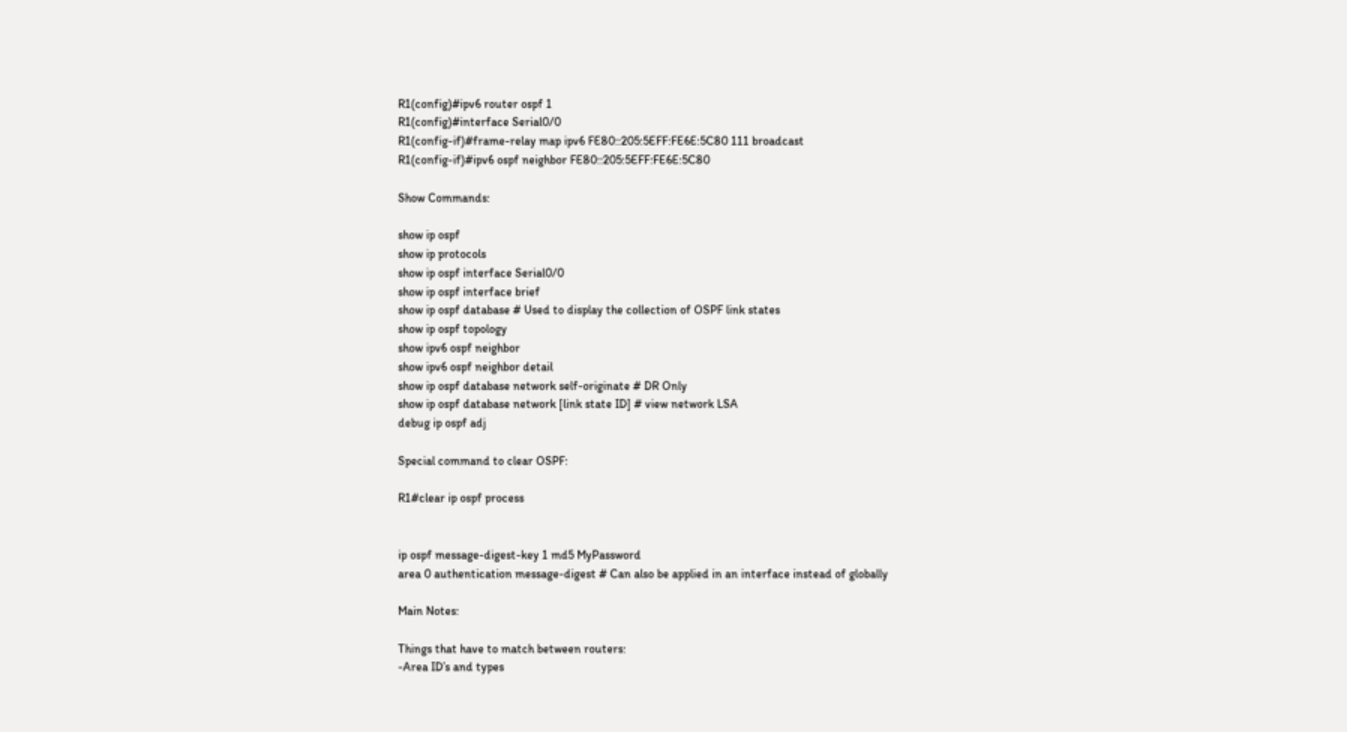R1(config)#ipv6 router ospf 1
R1(config)#interface Serial0/0
R1(config-if)#frame-relay map ipv6 FE80::205:5EFF:FE6E:5C80 111 broadcast
R1(config-if)#ipv6 ospf neighbor FE80::205:5EFF:FE6E:5C80

Show Commands:

show ip ospf
show ip protocols
show ip ospf interface Serial0/0
show ip ospf interface brief
show ip ospf database # Used to display the collection of OSPF link states
show ip ospf topology
show ipv6 ospf neighbor
show ipv6 ospf neighbor detail
show ip ospf database network self-originate # DR Only
show ip ospf database network [link state ID] # view network LSA
debug ip ospf adj

Special command to clear OSPF:

R1#clear ip ospf process


ip ospf message-digest-key 1 md5 MyPassword
area 0 authentication message-digest # Can also be applied in an interface instead of globally

Main Notes:

Things that have to match between routers:
-Area ID’s and types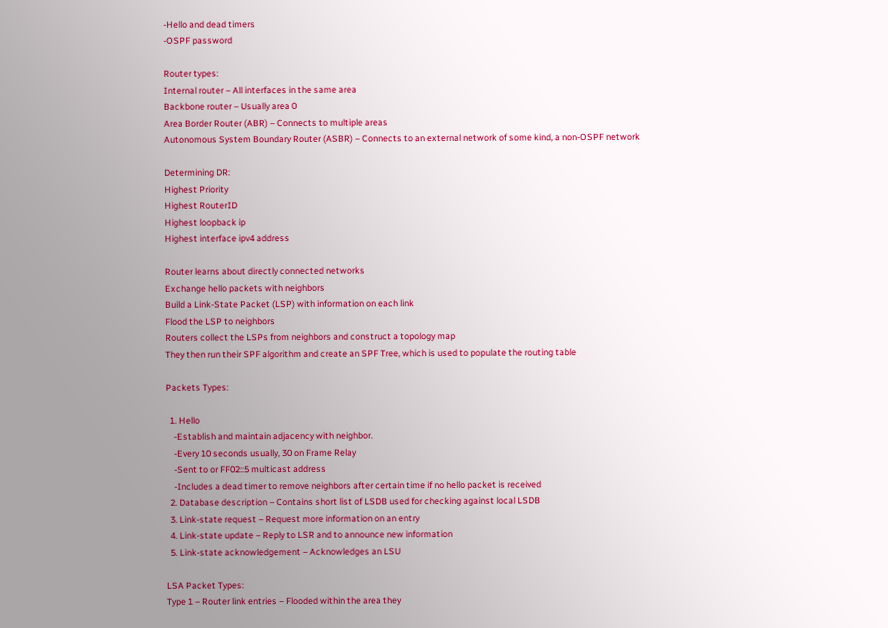-Hello and dead timers
-OSPF password

Router types:
Internal router – All interfaces in the same area
Backbone router – Usually area 0
Area Border Router (ABR) – Connects to multiple areas
Autonomous System Boundary Router (ASBR) – Connects to an external network of some kind, a non-OSPF network

Determining DR:
Highest Priority
Highest RouterID
Highest loopback ip
Highest interface ipv4 address

Router learns about directly connected networks
Exchange hello packets with neighbors
Build a Link-State Packet (LSP) with information on each link
Flood the LSP to neighbors
Routers collect the LSPs from neighbors and construct a topology map
They then run their SPF algorithm and create an SPF Tree, which is used to populate the routing table

Packets Types:

  1. Hello
    -Establish and maintain adjacency with neighbor.
    -Every 10 seconds usually, 30 on Frame Relay
    -Sent to or FF02::5 multicast address
    -Includes a dead timer to remove neighbors after certain time if no hello packet is received
  2. Database description – Contains short list of LSDB used for checking against local LSDB
  3. Link-state request – Request more information on an entry
  4. Link-state update – Reply to LSR and to announce new information
  5. Link-state acknowledgement – Acknowledges an LSU

LSA Packet Types:
Type 1 – Router link entries – Flooded within the area they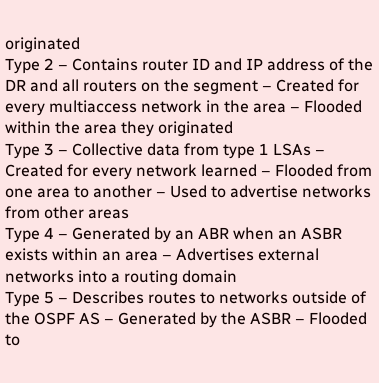originated
Type 2 – Contains router ID and IP address of the DR and all routers on the segment – Created for every multiaccess network in the area – Flooded within the area they originated
Type 3 – Collective data from type 1 LSAs – Created for every network learned – Flooded from one area to another – Used to advertise networks from other areas
Type 4 – Generated by an ABR when an ASBR exists within an area – Advertises external networks into a routing domain
Type 5 – Describes routes to networks outside of the OSPF AS – Generated by the ASBR – Flooded to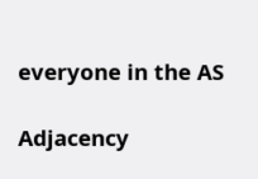everyone in the AS

Adjacency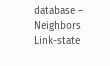database – Neighbors
Link-state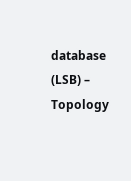database (LSB) – Topology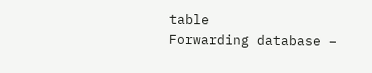table
Forwarding database –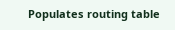Populates routing table